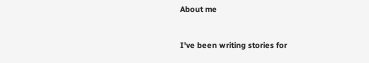About me

I've been writing stories for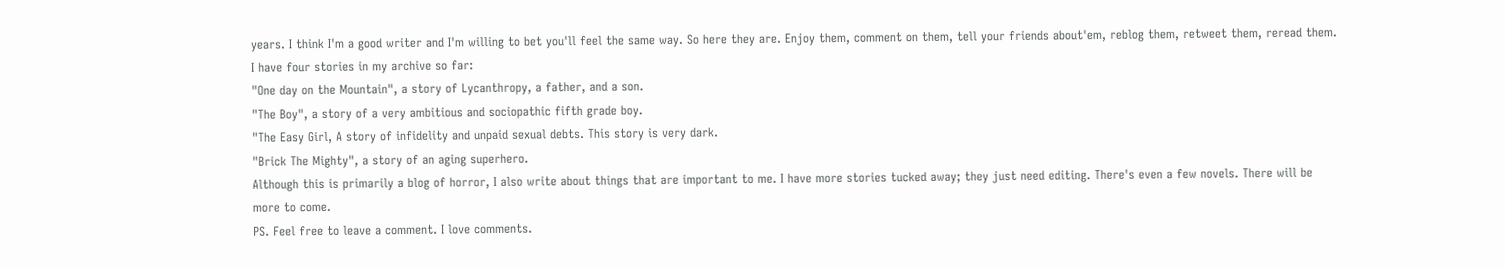years. I think I'm a good writer and I'm willing to bet you'll feel the same way. So here they are. Enjoy them, comment on them, tell your friends about'em, reblog them, retweet them, reread them. I have four stories in my archive so far:
"One day on the Mountain", a story of Lycanthropy, a father, and a son.
"The Boy", a story of a very ambitious and sociopathic fifth grade boy.
"The Easy Girl, A story of infidelity and unpaid sexual debts. This story is very dark.
"Brick The Mighty", a story of an aging superhero.
Although this is primarily a blog of horror, I also write about things that are important to me. I have more stories tucked away; they just need editing. There's even a few novels. There will be more to come.
PS. Feel free to leave a comment. I love comments.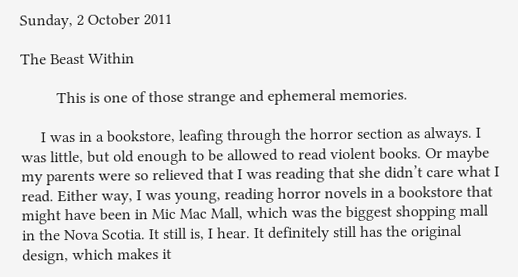Sunday, 2 October 2011

The Beast Within

         This is one of those strange and ephemeral memories.

     I was in a bookstore, leafing through the horror section as always. I was little, but old enough to be allowed to read violent books. Or maybe my parents were so relieved that I was reading that she didn’t care what I read. Either way, I was young, reading horror novels in a bookstore that might have been in Mic Mac Mall, which was the biggest shopping mall in the Nova Scotia. It still is, I hear. It definitely still has the original design, which makes it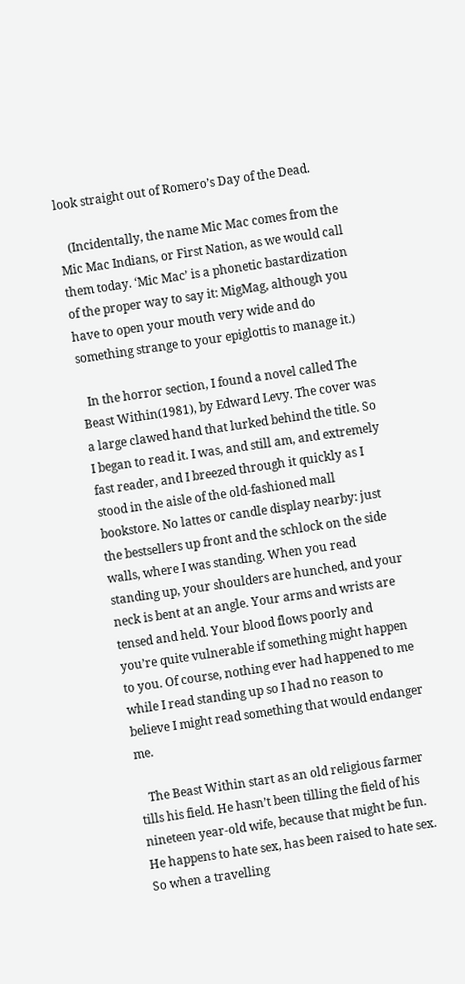look straight out of Romero’s Day of the Dead.

   (Incidentally, the name Mic Mac comes from the Mic Mac Indians, or First Nation, as we would call them today. ‘Mic Mac’ is a phonetic bastardization of the proper way to say it: MigMag, although you have to open your mouth very wide and do something strange to your epiglottis to manage it.)

  In the horror section, I found a novel called The Beast Within(1981), by Edward Levy. The cover was a large clawed hand that lurked behind the title. So I began to read it. I was, and still am, and extremely fast reader, and I breezed through it quickly as I stood in the aisle of the old-fashioned mall bookstore. No lattes or candle display nearby: just the bestsellers up front and the schlock on the side walls, where I was standing. When you read standing up, your shoulders are hunched, and your neck is bent at an angle. Your arms and wrists are tensed and held. Your blood flows poorly and you’re quite vulnerable if something might happen to you. Of course, nothing ever had happened to me while I read standing up so I had no reason to believe I might read something that would endanger me.

   The Beast Within start as an old religious farmer tills his field. He hasn’t been tilling the field of his nineteen year-old wife, because that might be fun. He happens to hate sex, has been raised to hate sex. So when a travelling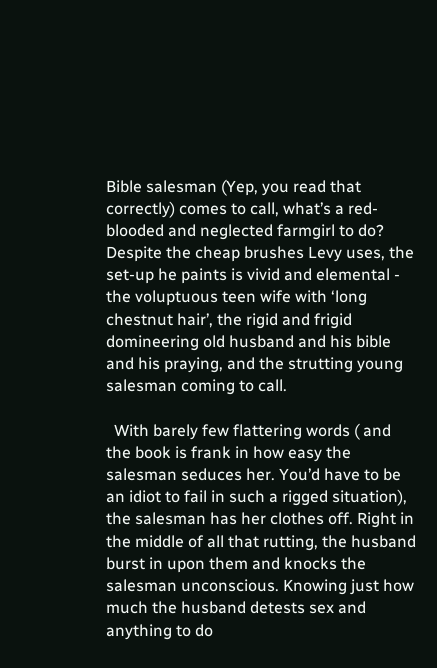Bible salesman (Yep, you read that correctly) comes to call, what’s a red-blooded and neglected farmgirl to do? Despite the cheap brushes Levy uses, the set-up he paints is vivid and elemental - the voluptuous teen wife with ‘long chestnut hair’, the rigid and frigid domineering old husband and his bible and his praying, and the strutting young salesman coming to call.

  With barely few flattering words ( and the book is frank in how easy the salesman seduces her. You’d have to be an idiot to fail in such a rigged situation), the salesman has her clothes off. Right in the middle of all that rutting, the husband burst in upon them and knocks the salesman unconscious. Knowing just how much the husband detests sex and anything to do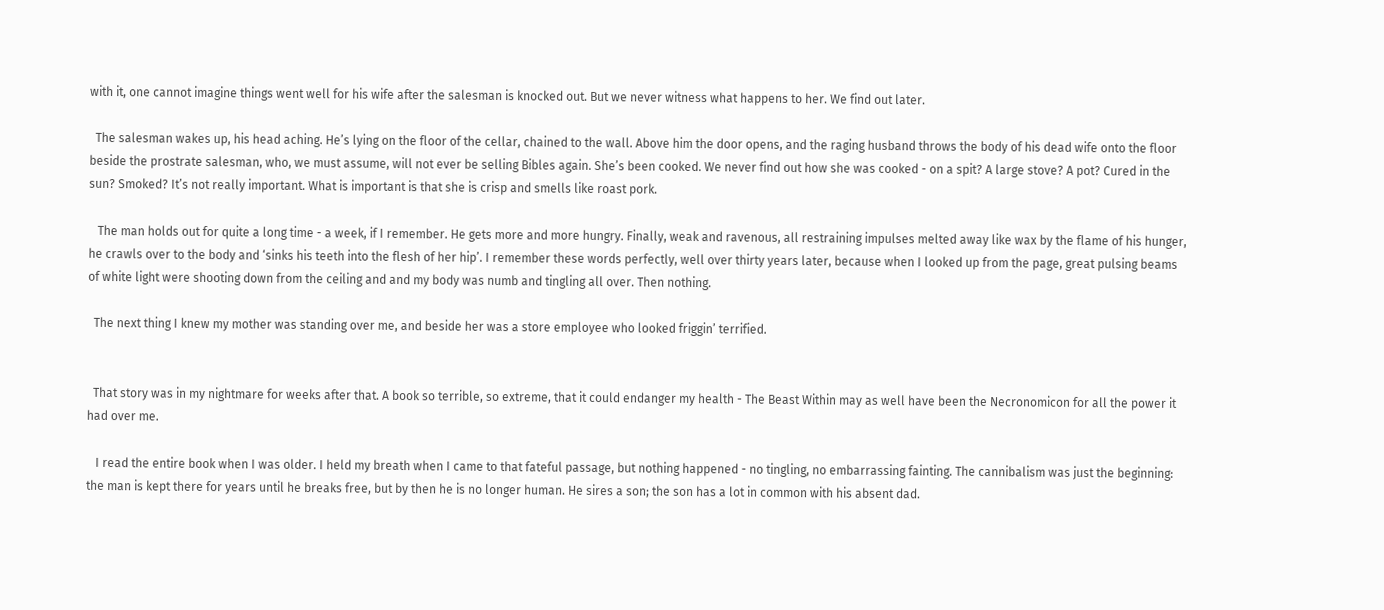with it, one cannot imagine things went well for his wife after the salesman is knocked out. But we never witness what happens to her. We find out later.

  The salesman wakes up, his head aching. He’s lying on the floor of the cellar, chained to the wall. Above him the door opens, and the raging husband throws the body of his dead wife onto the floor beside the prostrate salesman, who, we must assume, will not ever be selling Bibles again. She’s been cooked. We never find out how she was cooked - on a spit? A large stove? A pot? Cured in the sun? Smoked? It’s not really important. What is important is that she is crisp and smells like roast pork.

   The man holds out for quite a long time - a week, if I remember. He gets more and more hungry. Finally, weak and ravenous, all restraining impulses melted away like wax by the flame of his hunger, he crawls over to the body and ‘sinks his teeth into the flesh of her hip’. I remember these words perfectly, well over thirty years later, because when I looked up from the page, great pulsing beams of white light were shooting down from the ceiling and and my body was numb and tingling all over. Then nothing.

  The next thing I knew my mother was standing over me, and beside her was a store employee who looked friggin’ terrified.


  That story was in my nightmare for weeks after that. A book so terrible, so extreme, that it could endanger my health - The Beast Within may as well have been the Necronomicon for all the power it had over me.

   I read the entire book when I was older. I held my breath when I came to that fateful passage, but nothing happened - no tingling, no embarrassing fainting. The cannibalism was just the beginning: the man is kept there for years until he breaks free, but by then he is no longer human. He sires a son; the son has a lot in common with his absent dad.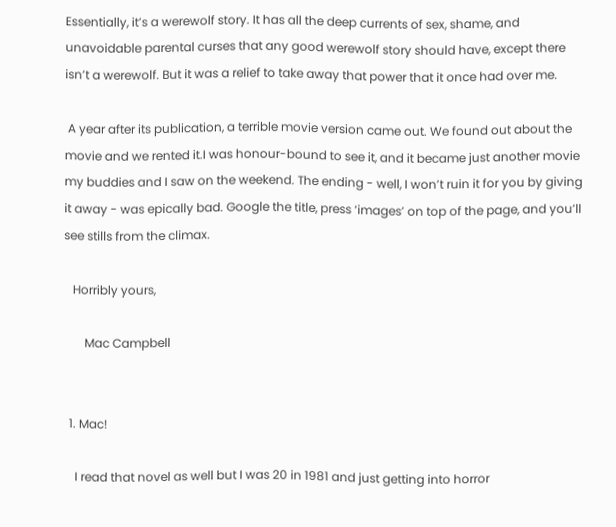Essentially, it’s a werewolf story. It has all the deep currents of sex, shame, and unavoidable parental curses that any good werewolf story should have, except there isn’t a werewolf. But it was a relief to take away that power that it once had over me.

 A year after its publication, a terrible movie version came out. We found out about the movie and we rented it.I was honour-bound to see it, and it became just another movie my buddies and I saw on the weekend. The ending - well, I won’t ruin it for you by giving it away - was epically bad. Google the title, press ‘images’ on top of the page, and you’ll see stills from the climax.

   Horribly yours,

       Mac Campbell


  1. Mac!

    I read that novel as well but I was 20 in 1981 and just getting into horror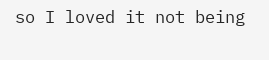so I loved it not being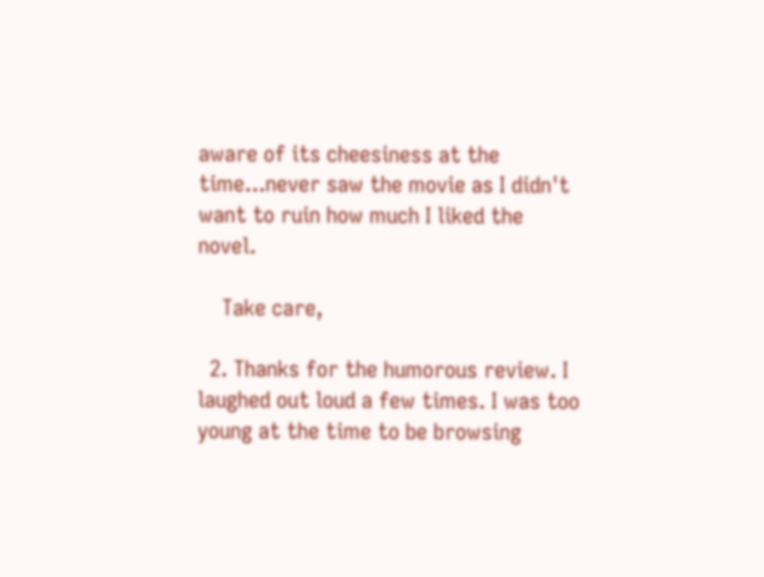aware of its cheesiness at the time...never saw the movie as I didn't want to ruin how much I liked the novel.

    Take care,

  2. Thanks for the humorous review. I laughed out loud a few times. I was too young at the time to be browsing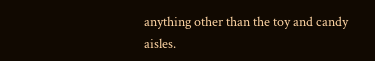anything other than the toy and candy aisles.